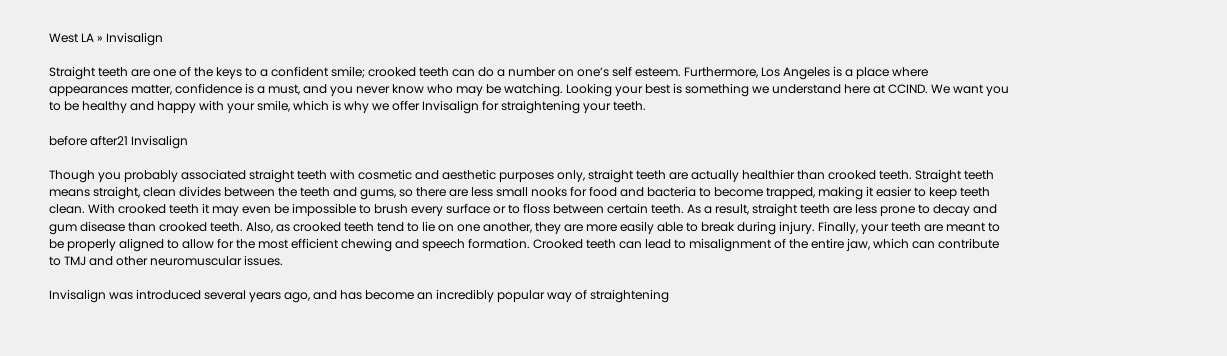West LA » Invisalign

Straight teeth are one of the keys to a confident smile; crooked teeth can do a number on one’s self esteem. Furthermore, Los Angeles is a place where appearances matter, confidence is a must, and you never know who may be watching. Looking your best is something we understand here at CCIND. We want you to be healthy and happy with your smile, which is why we offer Invisalign for straightening your teeth.

before after21 Invisalign

Though you probably associated straight teeth with cosmetic and aesthetic purposes only, straight teeth are actually healthier than crooked teeth. Straight teeth means straight, clean divides between the teeth and gums, so there are less small nooks for food and bacteria to become trapped, making it easier to keep teeth clean. With crooked teeth it may even be impossible to brush every surface or to floss between certain teeth. As a result, straight teeth are less prone to decay and gum disease than crooked teeth. Also, as crooked teeth tend to lie on one another, they are more easily able to break during injury. Finally, your teeth are meant to be properly aligned to allow for the most efficient chewing and speech formation. Crooked teeth can lead to misalignment of the entire jaw, which can contribute to TMJ and other neuromuscular issues.

Invisalign was introduced several years ago, and has become an incredibly popular way of straightening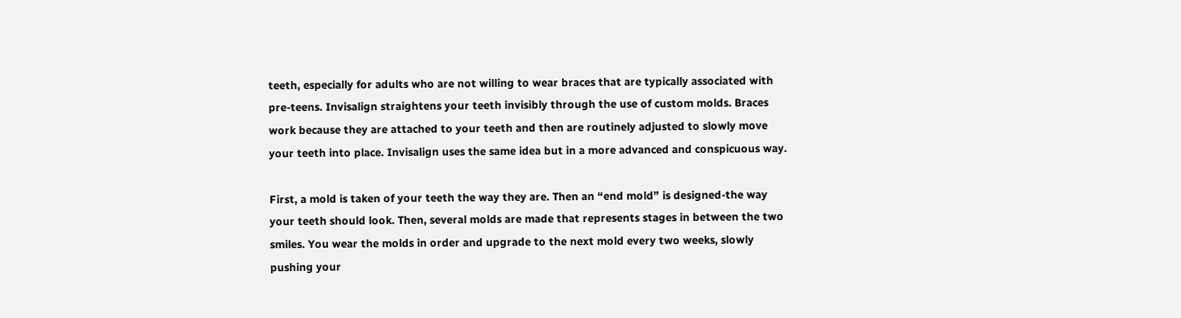teeth, especially for adults who are not willing to wear braces that are typically associated with pre-teens. Invisalign straightens your teeth invisibly through the use of custom molds. Braces work because they are attached to your teeth and then are routinely adjusted to slowly move your teeth into place. Invisalign uses the same idea but in a more advanced and conspicuous way.

First, a mold is taken of your teeth the way they are. Then an “end mold” is designed-the way your teeth should look. Then, several molds are made that represents stages in between the two smiles. You wear the molds in order and upgrade to the next mold every two weeks, slowly pushing your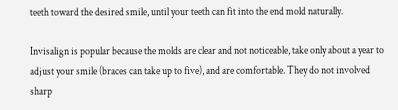teeth toward the desired smile, until your teeth can fit into the end mold naturally.

Invisalign is popular because the molds are clear and not noticeable, take only about a year to adjust your smile (braces can take up to five), and are comfortable. They do not involved sharp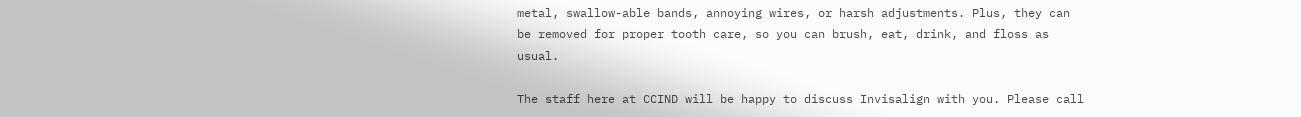metal, swallow-able bands, annoying wires, or harsh adjustments. Plus, they can be removed for proper tooth care, so you can brush, eat, drink, and floss as usual.

The staff here at CCIND will be happy to discuss Invisalign with you. Please call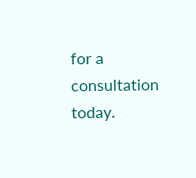for a consultation today.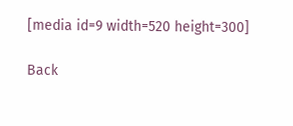[media id=9 width=520 height=300]

Back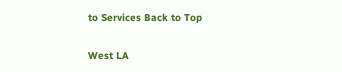to Services Back to Top

West LA